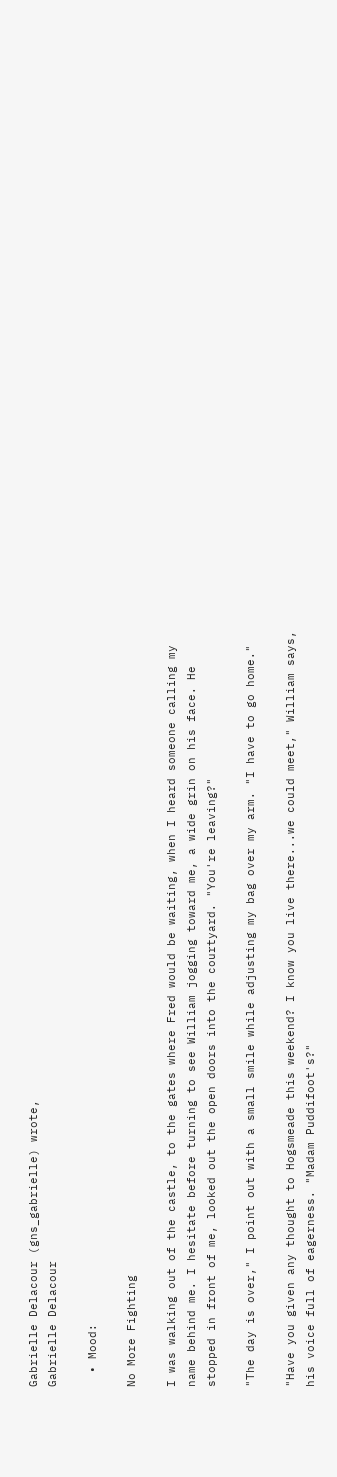Gabrielle Delacour (gns_gabrielle) wrote,
Gabrielle Delacour

  • Mood:

No More Fighting

I was walking out of the castle, to the gates where Fred would be waiting, when I heard someone calling my name behind me. I hesitate before turning to see William jogging toward me, a wide grin on his face. He stopped in front of me, looked out the open doors into the courtyard. "You're leaving?"

"The day is over," I point out with a small smile while adjusting my bag over my arm. "I have to go home."

"Have you given any thought to Hogsmeade this weekend? I know you live there...we could meet," William says, his voice full of eagerness. "Madam Puddifoot's?"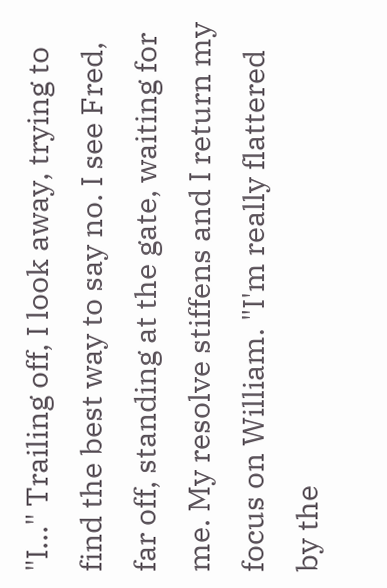"I..." Trailing off, I look away, trying to find the best way to say no. I see Fred, far off, standing at the gate, waiting for me. My resolve stiffens and I return my focus on William. "I'm really flattered by the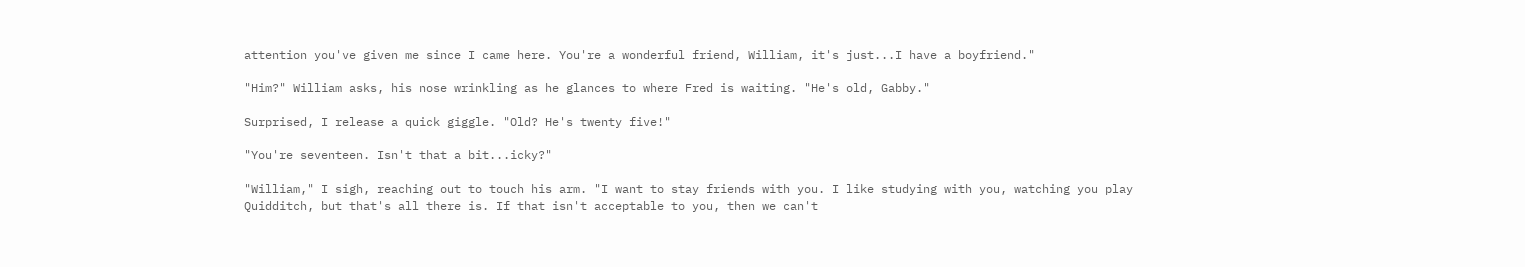attention you've given me since I came here. You're a wonderful friend, William, it's just...I have a boyfriend."

"Him?" William asks, his nose wrinkling as he glances to where Fred is waiting. "He's old, Gabby."

Surprised, I release a quick giggle. "Old? He's twenty five!"

"You're seventeen. Isn't that a bit...icky?"

"William," I sigh, reaching out to touch his arm. "I want to stay friends with you. I like studying with you, watching you play Quidditch, but that's all there is. If that isn't acceptable to you, then we can't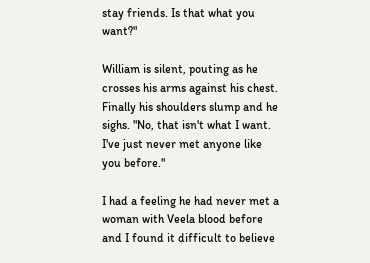stay friends. Is that what you want?"

William is silent, pouting as he crosses his arms against his chest. Finally his shoulders slump and he sighs. "No, that isn't what I want. I've just never met anyone like you before."

I had a feeling he had never met a woman with Veela blood before and I found it difficult to believe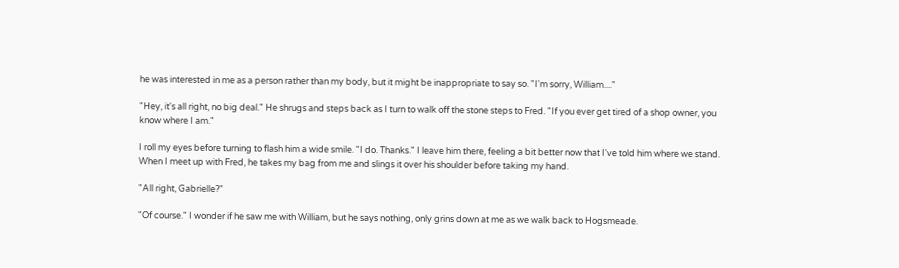he was interested in me as a person rather than my body, but it might be inappropriate to say so. "I'm sorry, William...."

"Hey, it's all right, no big deal." He shrugs and steps back as I turn to walk off the stone steps to Fred. "If you ever get tired of a shop owner, you know where I am."

I roll my eyes before turning to flash him a wide smile. "I do. Thanks." I leave him there, feeling a bit better now that I've told him where we stand. When I meet up with Fred, he takes my bag from me and slings it over his shoulder before taking my hand.

"All right, Gabrielle?"

"Of course." I wonder if he saw me with William, but he says nothing, only grins down at me as we walk back to Hogsmeade.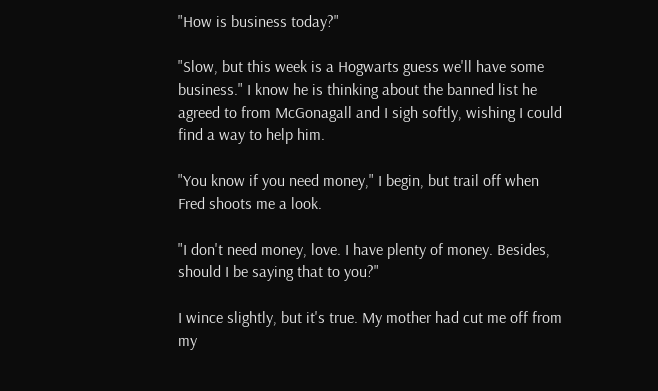"How is business today?"

"Slow, but this week is a Hogwarts guess we'll have some business." I know he is thinking about the banned list he agreed to from McGonagall and I sigh softly, wishing I could find a way to help him.

"You know if you need money," I begin, but trail off when Fred shoots me a look.

"I don't need money, love. I have plenty of money. Besides, should I be saying that to you?"

I wince slightly, but it's true. My mother had cut me off from my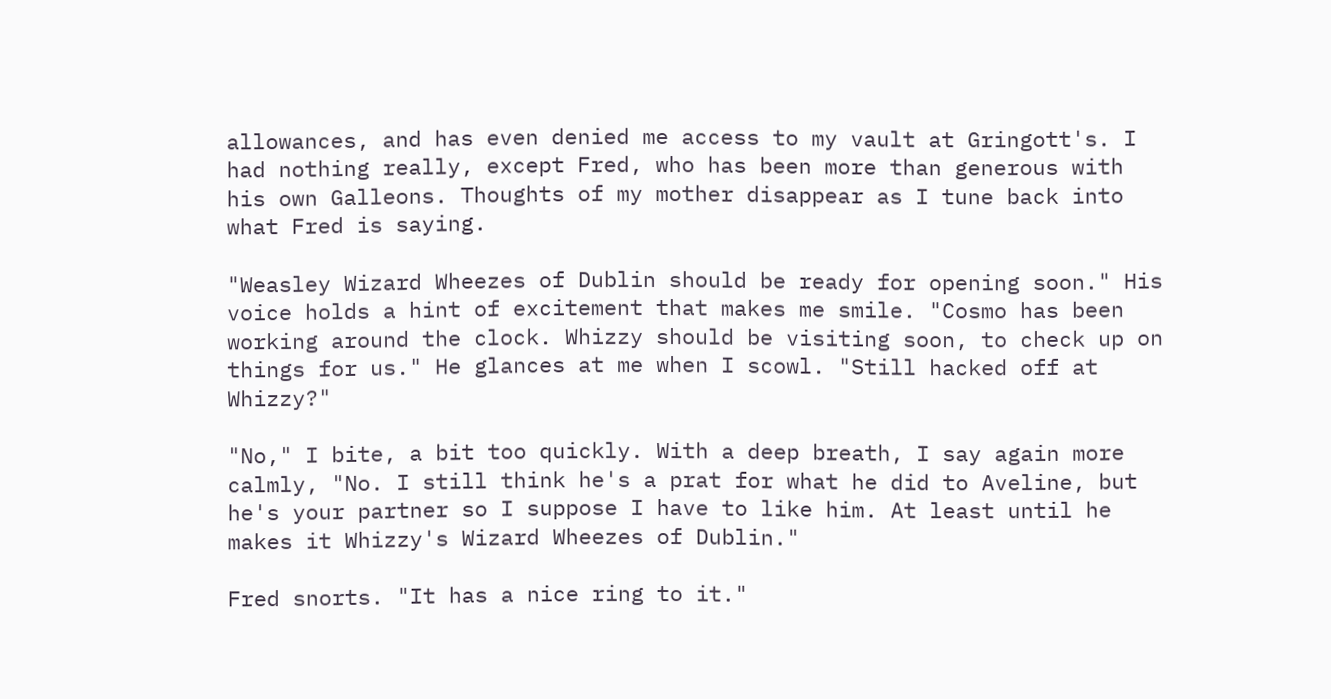allowances, and has even denied me access to my vault at Gringott's. I had nothing really, except Fred, who has been more than generous with his own Galleons. Thoughts of my mother disappear as I tune back into what Fred is saying.

"Weasley Wizard Wheezes of Dublin should be ready for opening soon." His voice holds a hint of excitement that makes me smile. "Cosmo has been working around the clock. Whizzy should be visiting soon, to check up on things for us." He glances at me when I scowl. "Still hacked off at Whizzy?"

"No," I bite, a bit too quickly. With a deep breath, I say again more calmly, "No. I still think he's a prat for what he did to Aveline, but he's your partner so I suppose I have to like him. At least until he makes it Whizzy's Wizard Wheezes of Dublin."

Fred snorts. "It has a nice ring to it."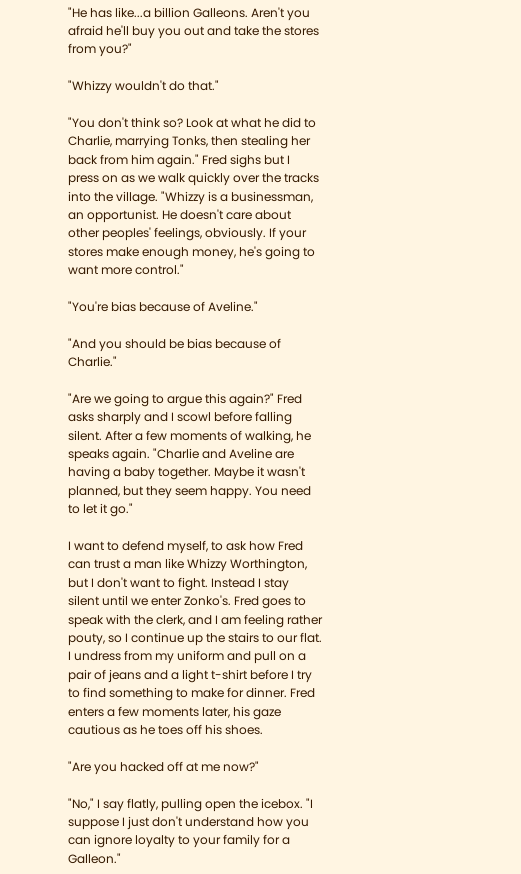"He has like...a billion Galleons. Aren't you afraid he'll buy you out and take the stores from you?"

"Whizzy wouldn't do that."

"You don't think so? Look at what he did to Charlie, marrying Tonks, then stealing her back from him again." Fred sighs but I press on as we walk quickly over the tracks into the village. "Whizzy is a businessman, an opportunist. He doesn't care about other peoples' feelings, obviously. If your stores make enough money, he's going to want more control."

"You're bias because of Aveline."

"And you should be bias because of Charlie."

"Are we going to argue this again?" Fred asks sharply and I scowl before falling silent. After a few moments of walking, he speaks again. "Charlie and Aveline are having a baby together. Maybe it wasn't planned, but they seem happy. You need to let it go."

I want to defend myself, to ask how Fred can trust a man like Whizzy Worthington, but I don't want to fight. Instead I stay silent until we enter Zonko's. Fred goes to speak with the clerk, and I am feeling rather pouty, so I continue up the stairs to our flat. I undress from my uniform and pull on a pair of jeans and a light t-shirt before I try to find something to make for dinner. Fred enters a few moments later, his gaze cautious as he toes off his shoes.

"Are you hacked off at me now?"

"No," I say flatly, pulling open the icebox. "I suppose I just don't understand how you can ignore loyalty to your family for a Galleon."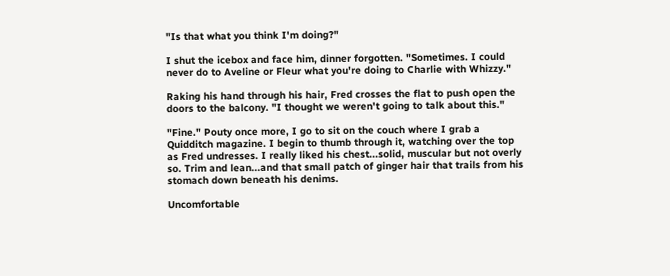"Is that what you think I'm doing?"

I shut the icebox and face him, dinner forgotten. "Sometimes. I could never do to Aveline or Fleur what you're doing to Charlie with Whizzy."

Raking his hand through his hair, Fred crosses the flat to push open the doors to the balcony. "I thought we weren't going to talk about this."

"Fine." Pouty once more, I go to sit on the couch where I grab a Quidditch magazine. I begin to thumb through it, watching over the top as Fred undresses. I really liked his chest...solid, muscular but not overly so. Trim and lean...and that small patch of ginger hair that trails from his stomach down beneath his denims.

Uncomfortable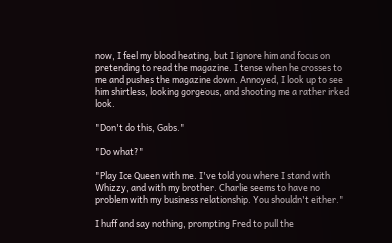now, I feel my blood heating, but I ignore him and focus on pretending to read the magazine. I tense when he crosses to me and pushes the magazine down. Annoyed, I look up to see him shirtless, looking gorgeous, and shooting me a rather irked look.

"Don't do this, Gabs."

"Do what?"

"Play Ice Queen with me. I've told you where I stand with Whizzy, and with my brother. Charlie seems to have no problem with my business relationship. You shouldn't either."

I huff and say nothing, prompting Fred to pull the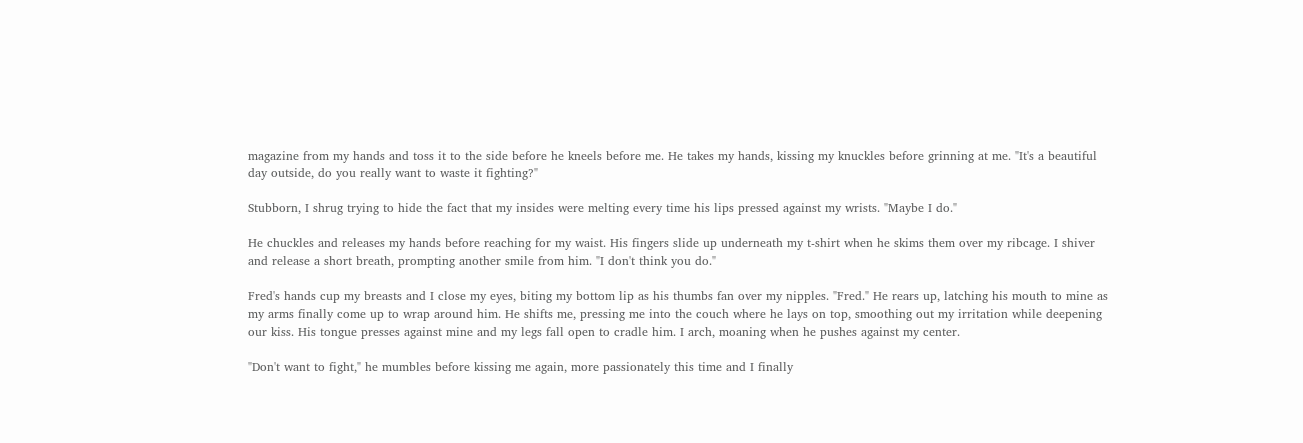magazine from my hands and toss it to the side before he kneels before me. He takes my hands, kissing my knuckles before grinning at me. "It's a beautiful day outside, do you really want to waste it fighting?"

Stubborn, I shrug trying to hide the fact that my insides were melting every time his lips pressed against my wrists. "Maybe I do."

He chuckles and releases my hands before reaching for my waist. His fingers slide up underneath my t-shirt when he skims them over my ribcage. I shiver and release a short breath, prompting another smile from him. "I don't think you do."

Fred's hands cup my breasts and I close my eyes, biting my bottom lip as his thumbs fan over my nipples. "Fred." He rears up, latching his mouth to mine as my arms finally come up to wrap around him. He shifts me, pressing me into the couch where he lays on top, smoothing out my irritation while deepening our kiss. His tongue presses against mine and my legs fall open to cradle him. I arch, moaning when he pushes against my center.

"Don't want to fight," he mumbles before kissing me again, more passionately this time and I finally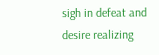sigh in defeat and desire realizing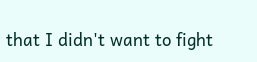that I didn't want to fight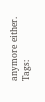anymore either.
Tags: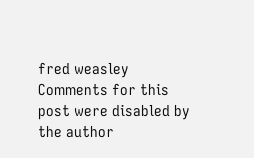fred weasley
Comments for this post were disabled by the author